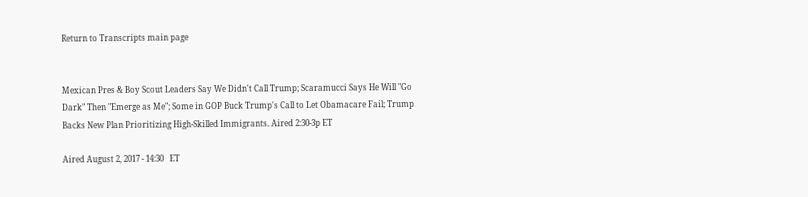Return to Transcripts main page


Mexican Pres & Boy Scout Leaders Say We Didn't Call Trump; Scaramucci Says He Will "Go Dark" Then "Emerge as Me"; Some in GOP Buck Trump's Call to Let Obamacare Fail; Trump Backs New Plan Prioritizing High-Skilled Immigrants. Aired 2:30-3p ET

Aired August 2, 2017 - 14:30   ET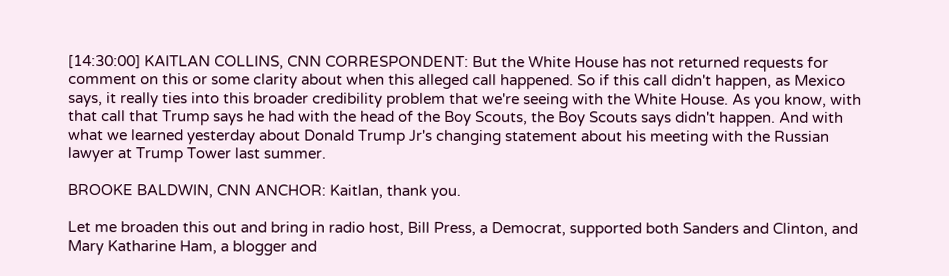[14:30:00] KAITLAN COLLINS, CNN CORRESPONDENT: But the White House has not returned requests for comment on this or some clarity about when this alleged call happened. So if this call didn't happen, as Mexico says, it really ties into this broader credibility problem that we're seeing with the White House. As you know, with that call that Trump says he had with the head of the Boy Scouts, the Boy Scouts says didn't happen. And with what we learned yesterday about Donald Trump Jr's changing statement about his meeting with the Russian lawyer at Trump Tower last summer.

BROOKE BALDWIN, CNN ANCHOR: Kaitlan, thank you.

Let me broaden this out and bring in radio host, Bill Press, a Democrat, supported both Sanders and Clinton, and Mary Katharine Ham, a blogger and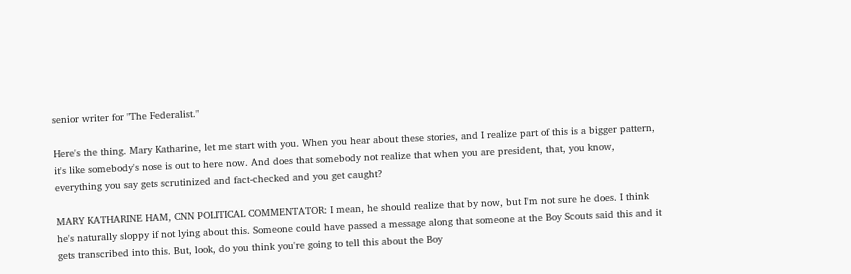senior writer for "The Federalist."

Here's the thing. Mary Katharine, let me start with you. When you hear about these stories, and I realize part of this is a bigger pattern, it's like somebody's nose is out to here now. And does that somebody not realize that when you are president, that, you know, everything you say gets scrutinized and fact-checked and you get caught?

MARY KATHARINE HAM, CNN POLITICAL COMMENTATOR: I mean, he should realize that by now, but I'm not sure he does. I think he's naturally sloppy if not lying about this. Someone could have passed a message along that someone at the Boy Scouts said this and it gets transcribed into this. But, look, do you think you're going to tell this about the Boy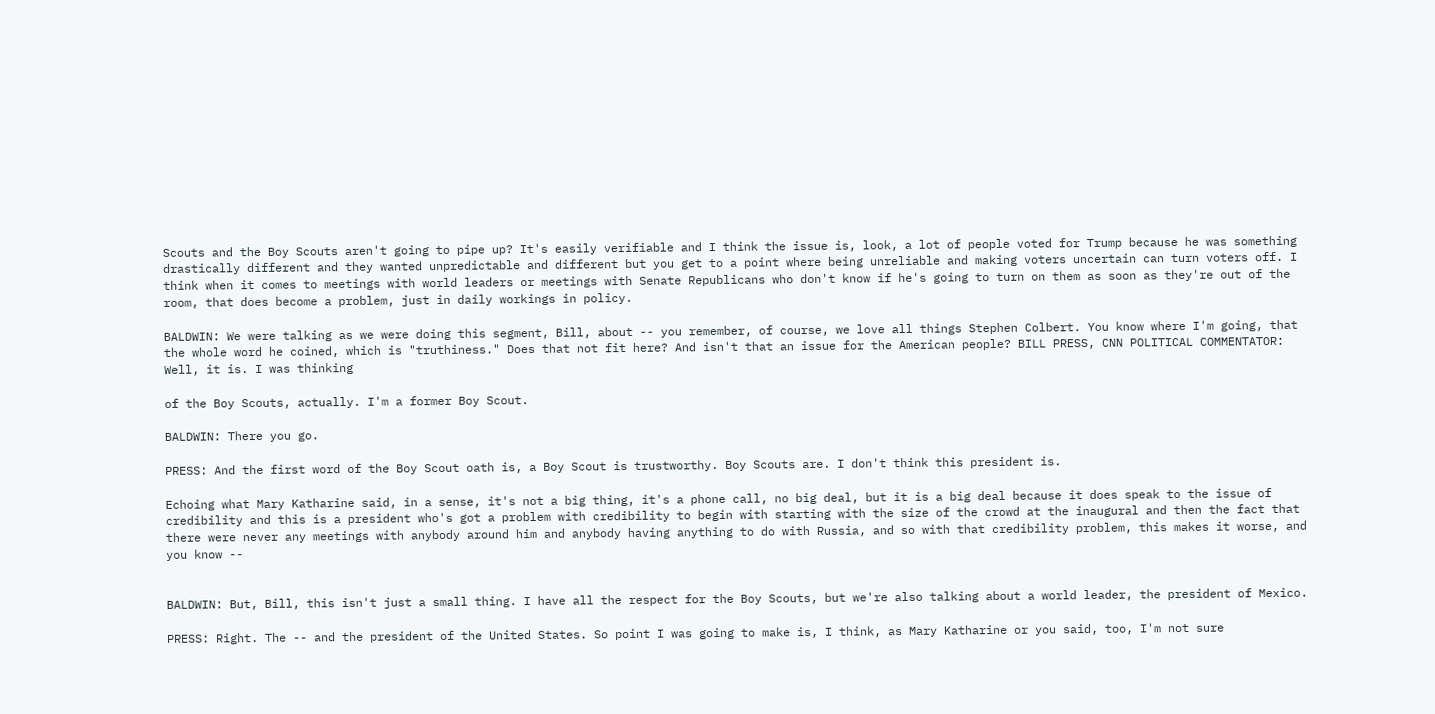Scouts and the Boy Scouts aren't going to pipe up? It's easily verifiable and I think the issue is, look, a lot of people voted for Trump because he was something drastically different and they wanted unpredictable and different but you get to a point where being unreliable and making voters uncertain can turn voters off. I think when it comes to meetings with world leaders or meetings with Senate Republicans who don't know if he's going to turn on them as soon as they're out of the room, that does become a problem, just in daily workings in policy.

BALDWIN: We were talking as we were doing this segment, Bill, about -- you remember, of course, we love all things Stephen Colbert. You know where I'm going, that the whole word he coined, which is "truthiness." Does that not fit here? And isn't that an issue for the American people? BILL PRESS, CNN POLITICAL COMMENTATOR: Well, it is. I was thinking

of the Boy Scouts, actually. I'm a former Boy Scout.

BALDWIN: There you go.

PRESS: And the first word of the Boy Scout oath is, a Boy Scout is trustworthy. Boy Scouts are. I don't think this president is.

Echoing what Mary Katharine said, in a sense, it's not a big thing, it's a phone call, no big deal, but it is a big deal because it does speak to the issue of credibility and this is a president who's got a problem with credibility to begin with starting with the size of the crowd at the inaugural and then the fact that there were never any meetings with anybody around him and anybody having anything to do with Russia, and so with that credibility problem, this makes it worse, and you know --


BALDWIN: But, Bill, this isn't just a small thing. I have all the respect for the Boy Scouts, but we're also talking about a world leader, the president of Mexico.

PRESS: Right. The -- and the president of the United States. So point I was going to make is, I think, as Mary Katharine or you said, too, I'm not sure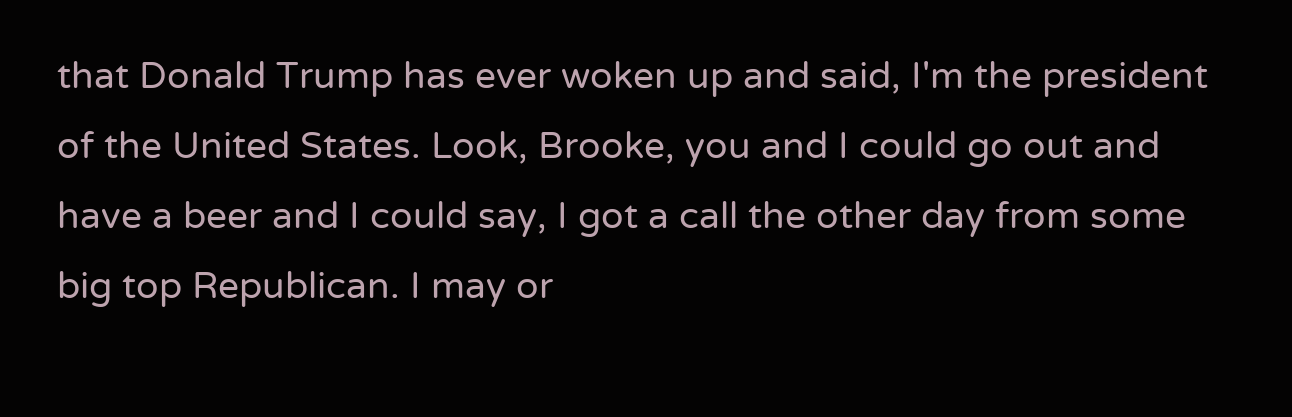that Donald Trump has ever woken up and said, I'm the president of the United States. Look, Brooke, you and I could go out and have a beer and I could say, I got a call the other day from some big top Republican. I may or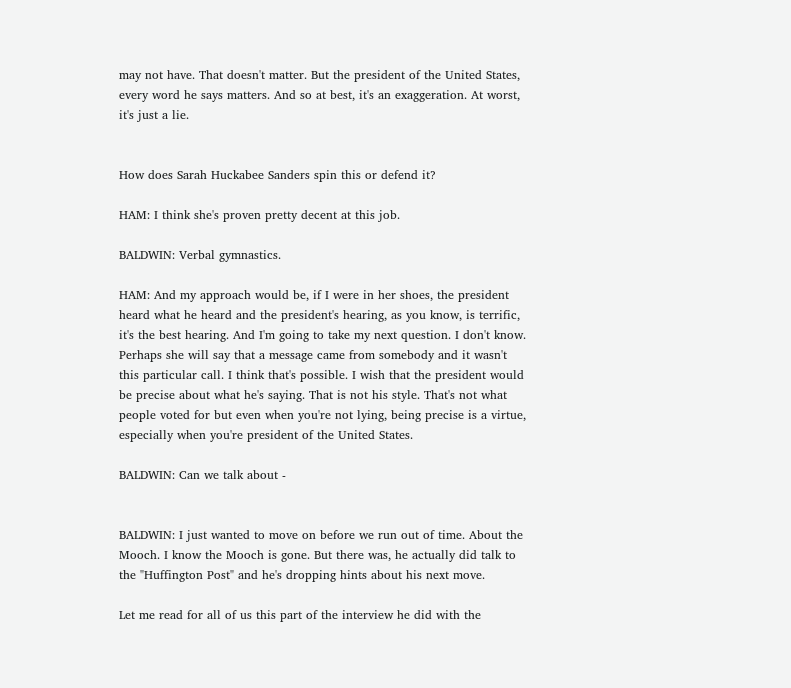may not have. That doesn't matter. But the president of the United States, every word he says matters. And so at best, it's an exaggeration. At worst, it's just a lie.


How does Sarah Huckabee Sanders spin this or defend it?

HAM: I think she's proven pretty decent at this job.

BALDWIN: Verbal gymnastics.

HAM: And my approach would be, if I were in her shoes, the president heard what he heard and the president's hearing, as you know, is terrific, it's the best hearing. And I'm going to take my next question. I don't know. Perhaps she will say that a message came from somebody and it wasn't this particular call. I think that's possible. I wish that the president would be precise about what he's saying. That is not his style. That's not what people voted for but even when you're not lying, being precise is a virtue, especially when you're president of the United States.

BALDWIN: Can we talk about -


BALDWIN: I just wanted to move on before we run out of time. About the Mooch. I know the Mooch is gone. But there was, he actually did talk to the "Huffington Post" and he's dropping hints about his next move.

Let me read for all of us this part of the interview he did with the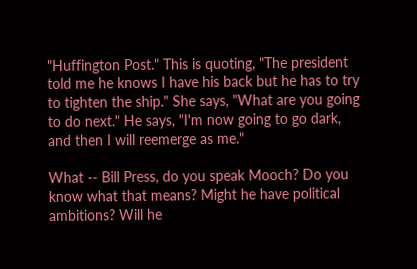"Huffington Post." This is quoting, "The president told me he knows I have his back but he has to try to tighten the ship." She says, "What are you going to do next." He says, "I'm now going to go dark, and then I will reemerge as me."

What -- Bill Press, do you speak Mooch? Do you know what that means? Might he have political ambitions? Will he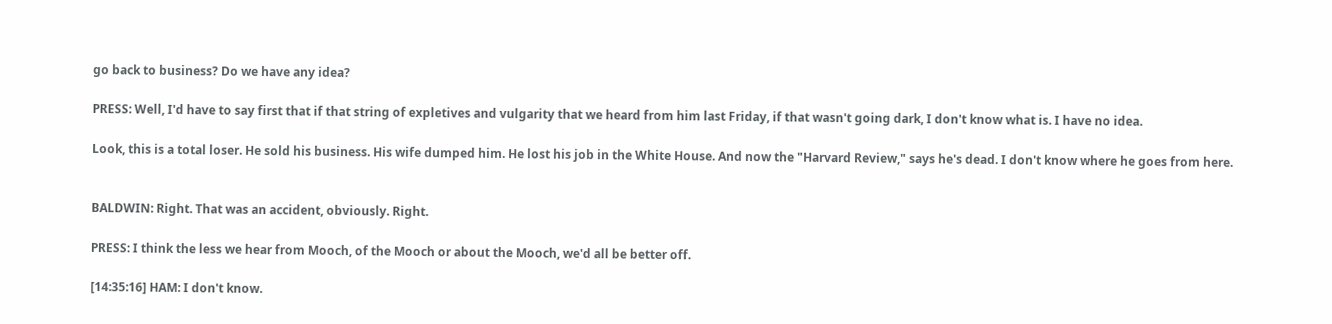go back to business? Do we have any idea?

PRESS: Well, I'd have to say first that if that string of expletives and vulgarity that we heard from him last Friday, if that wasn't going dark, I don't know what is. I have no idea.

Look, this is a total loser. He sold his business. His wife dumped him. He lost his job in the White House. And now the "Harvard Review," says he's dead. I don't know where he goes from here.


BALDWIN: Right. That was an accident, obviously. Right.

PRESS: I think the less we hear from Mooch, of the Mooch or about the Mooch, we'd all be better off.

[14:35:16] HAM: I don't know.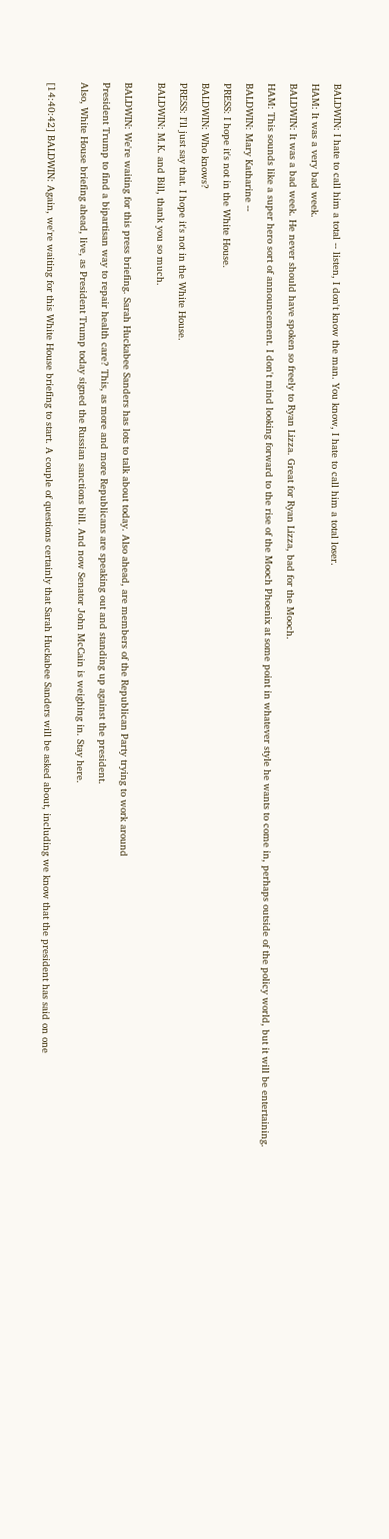BALDWIN: I hate to call him a total -- listen, I don't know the man. You know, I hate to call him a total loser.

HAM: It was a very bad week.

BALDWIN: It was a bad week. He never should have spoken so freely to Ryan Lizza. Great for Ryan Lizza, bad for the Mooch.

HAM: This sounds like a super hero sort of announcement. I don't mind looking forward to the rise of the Mooch Phoenix at some point in whatever style he wants to come in, perhaps outside of the policy world, but it will be entertaining.

BALDWIN: Mary Katharine --

PRESS: I hope it's not in the White House.

BALDWIN: Who knows?

PRESS: I'll just say that. I hope it's not in the White House.

BALDWIN: M.K. and Bill, thank you so much.


BALDWIN: We're waiting for this press briefing. Sarah Huckabee Sanders has lots to talk about today. Also ahead, are members of the Republican Party trying to work around

President Trump to find a bipartisan way to repair health care? This, as more and more Republicans are speaking out and standing up against the president.

Also, White House briefing ahead, live, as President Trump today signed the Russian sanctions bill. And now Senator John McCain is weighing in. Stay here.


[14:40:42] BALDWIN: Again, we're waiting for this White House briefing to start. A couple of questions certainly that Sarah Huckabee Sanders will be asked about, including we know that the president has said on one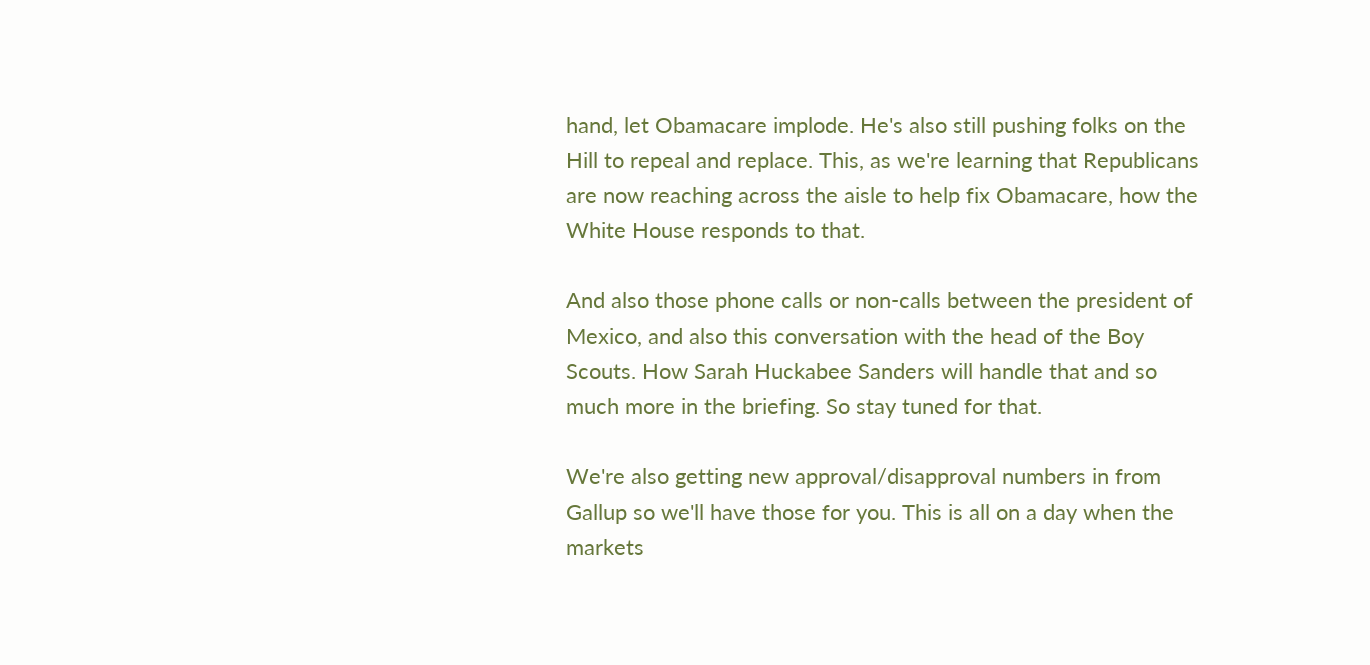hand, let Obamacare implode. He's also still pushing folks on the Hill to repeal and replace. This, as we're learning that Republicans are now reaching across the aisle to help fix Obamacare, how the White House responds to that.

And also those phone calls or non-calls between the president of Mexico, and also this conversation with the head of the Boy Scouts. How Sarah Huckabee Sanders will handle that and so much more in the briefing. So stay tuned for that.

We're also getting new approval/disapproval numbers in from Gallup so we'll have those for you. This is all on a day when the markets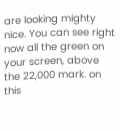are looking mighty nice. You can see right now all the green on your screen, above the 22,000 mark. on this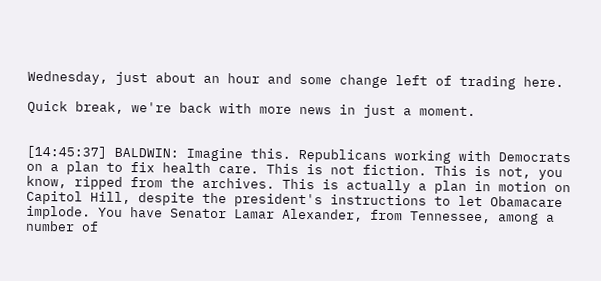Wednesday, just about an hour and some change left of trading here.

Quick break, we're back with more news in just a moment.


[14:45:37] BALDWIN: Imagine this. Republicans working with Democrats on a plan to fix health care. This is not fiction. This is not, you know, ripped from the archives. This is actually a plan in motion on Capitol Hill, despite the president's instructions to let Obamacare implode. You have Senator Lamar Alexander, from Tennessee, among a number of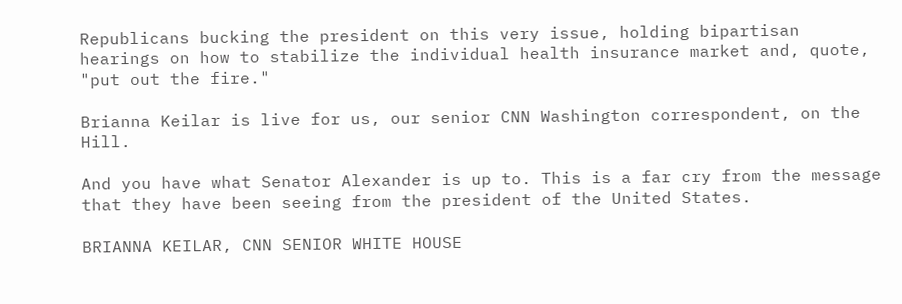Republicans bucking the president on this very issue, holding bipartisan hearings on how to stabilize the individual health insurance market and, quote, "put out the fire."

Brianna Keilar is live for us, our senior CNN Washington correspondent, on the Hill.

And you have what Senator Alexander is up to. This is a far cry from the message that they have been seeing from the president of the United States.

BRIANNA KEILAR, CNN SENIOR WHITE HOUSE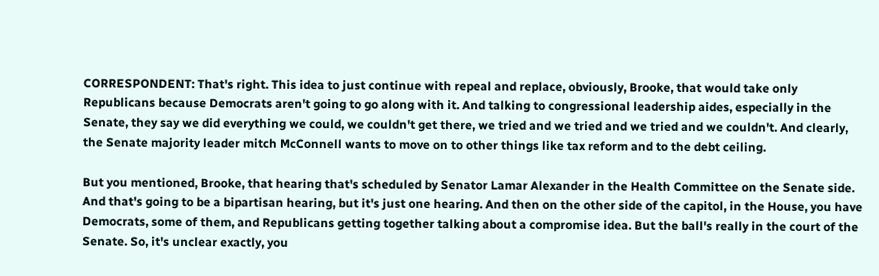CORRESPONDENT: That's right. This idea to just continue with repeal and replace, obviously, Brooke, that would take only Republicans because Democrats aren't going to go along with it. And talking to congressional leadership aides, especially in the Senate, they say we did everything we could, we couldn't get there, we tried and we tried and we tried and we couldn't. And clearly, the Senate majority leader mitch McConnell wants to move on to other things like tax reform and to the debt ceiling.

But you mentioned, Brooke, that hearing that's scheduled by Senator Lamar Alexander in the Health Committee on the Senate side. And that's going to be a bipartisan hearing, but it's just one hearing. And then on the other side of the capitol, in the House, you have Democrats, some of them, and Republicans getting together talking about a compromise idea. But the ball's really in the court of the Senate. So, it's unclear exactly, you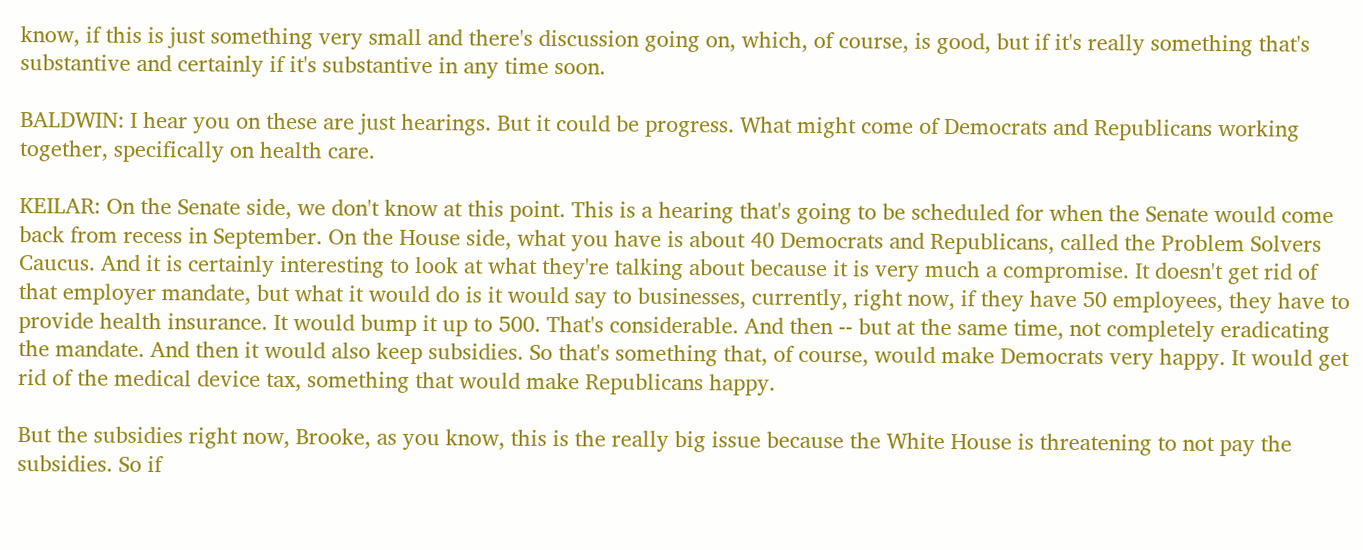know, if this is just something very small and there's discussion going on, which, of course, is good, but if it's really something that's substantive and certainly if it's substantive in any time soon.

BALDWIN: I hear you on these are just hearings. But it could be progress. What might come of Democrats and Republicans working together, specifically on health care.

KEILAR: On the Senate side, we don't know at this point. This is a hearing that's going to be scheduled for when the Senate would come back from recess in September. On the House side, what you have is about 40 Democrats and Republicans, called the Problem Solvers Caucus. And it is certainly interesting to look at what they're talking about because it is very much a compromise. It doesn't get rid of that employer mandate, but what it would do is it would say to businesses, currently, right now, if they have 50 employees, they have to provide health insurance. It would bump it up to 500. That's considerable. And then -- but at the same time, not completely eradicating the mandate. And then it would also keep subsidies. So that's something that, of course, would make Democrats very happy. It would get rid of the medical device tax, something that would make Republicans happy.

But the subsidies right now, Brooke, as you know, this is the really big issue because the White House is threatening to not pay the subsidies. So if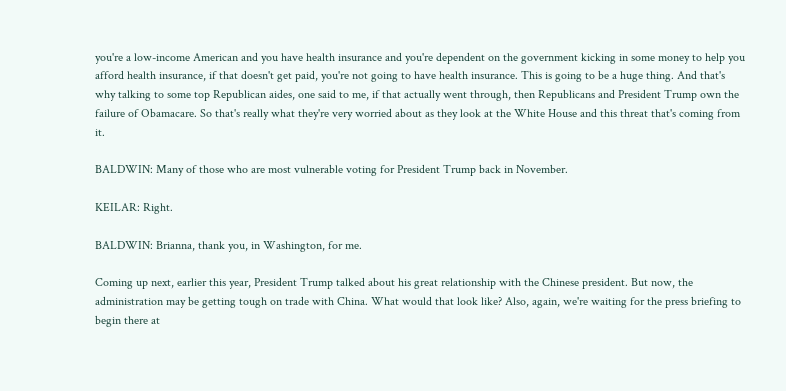you're a low-income American and you have health insurance and you're dependent on the government kicking in some money to help you afford health insurance, if that doesn't get paid, you're not going to have health insurance. This is going to be a huge thing. And that's why talking to some top Republican aides, one said to me, if that actually went through, then Republicans and President Trump own the failure of Obamacare. So that's really what they're very worried about as they look at the White House and this threat that's coming from it.

BALDWIN: Many of those who are most vulnerable voting for President Trump back in November.

KEILAR: Right.

BALDWIN: Brianna, thank you, in Washington, for me.

Coming up next, earlier this year, President Trump talked about his great relationship with the Chinese president. But now, the administration may be getting tough on trade with China. What would that look like? Also, again, we're waiting for the press briefing to begin there at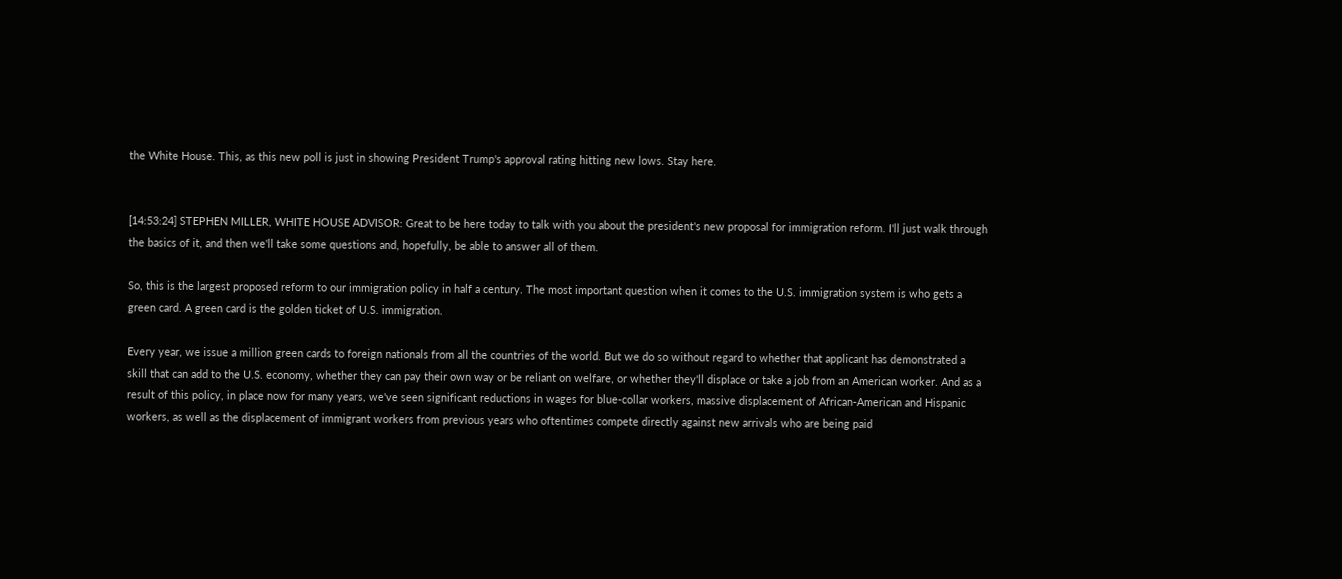the White House. This, as this new poll is just in showing President Trump's approval rating hitting new lows. Stay here.


[14:53:24] STEPHEN MILLER, WHITE HOUSE ADVISOR: Great to be here today to talk with you about the president's new proposal for immigration reform. I'll just walk through the basics of it, and then we'll take some questions and, hopefully, be able to answer all of them.

So, this is the largest proposed reform to our immigration policy in half a century. The most important question when it comes to the U.S. immigration system is who gets a green card. A green card is the golden ticket of U.S. immigration.

Every year, we issue a million green cards to foreign nationals from all the countries of the world. But we do so without regard to whether that applicant has demonstrated a skill that can add to the U.S. economy, whether they can pay their own way or be reliant on welfare, or whether they'll displace or take a job from an American worker. And as a result of this policy, in place now for many years, we've seen significant reductions in wages for blue-collar workers, massive displacement of African-American and Hispanic workers, as well as the displacement of immigrant workers from previous years who oftentimes compete directly against new arrivals who are being paid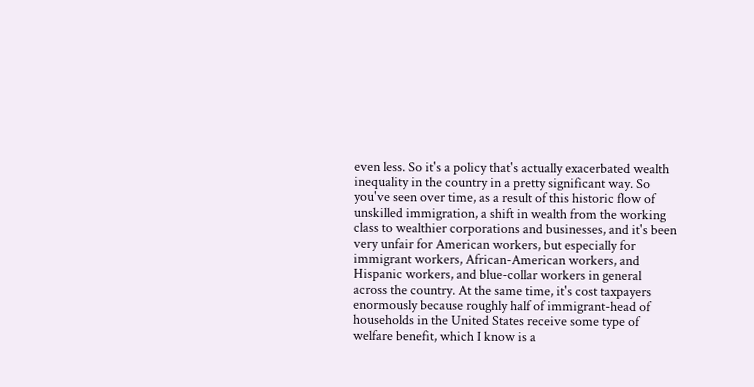even less. So it's a policy that's actually exacerbated wealth inequality in the country in a pretty significant way. So you've seen over time, as a result of this historic flow of unskilled immigration, a shift in wealth from the working class to wealthier corporations and businesses, and it's been very unfair for American workers, but especially for immigrant workers, African-American workers, and Hispanic workers, and blue-collar workers in general across the country. At the same time, it's cost taxpayers enormously because roughly half of immigrant-head of households in the United States receive some type of welfare benefit, which I know is a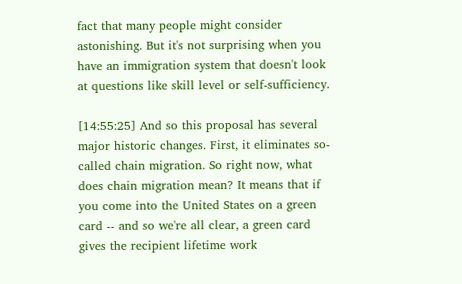fact that many people might consider astonishing. But it's not surprising when you have an immigration system that doesn't look at questions like skill level or self-sufficiency.

[14:55:25] And so this proposal has several major historic changes. First, it eliminates so-called chain migration. So right now, what does chain migration mean? It means that if you come into the United States on a green card -- and so we're all clear, a green card gives the recipient lifetime work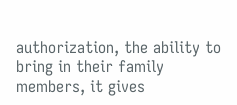authorization, the ability to bring in their family members, it gives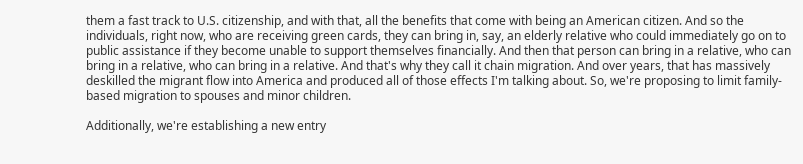them a fast track to U.S. citizenship, and with that, all the benefits that come with being an American citizen. And so the individuals, right now, who are receiving green cards, they can bring in, say, an elderly relative who could immediately go on to public assistance if they become unable to support themselves financially. And then that person can bring in a relative, who can bring in a relative, who can bring in a relative. And that's why they call it chain migration. And over years, that has massively deskilled the migrant flow into America and produced all of those effects I'm talking about. So, we're proposing to limit family- based migration to spouses and minor children.

Additionally, we're establishing a new entry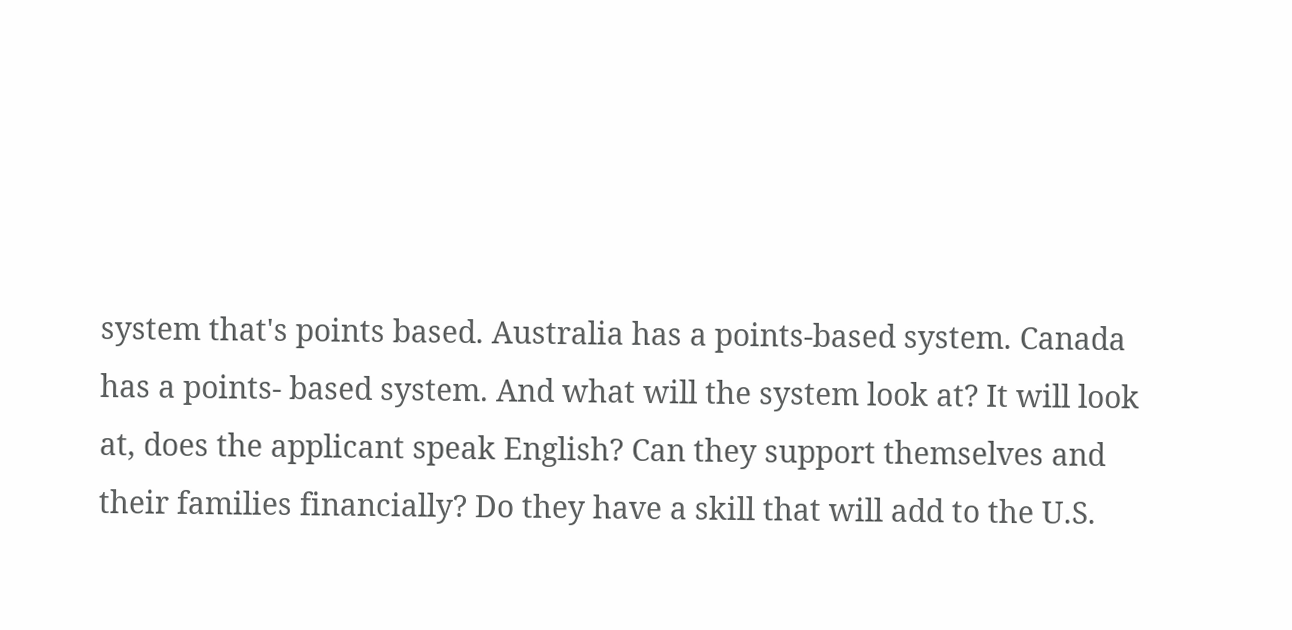system that's points based. Australia has a points-based system. Canada has a points- based system. And what will the system look at? It will look at, does the applicant speak English? Can they support themselves and their families financially? Do they have a skill that will add to the U.S.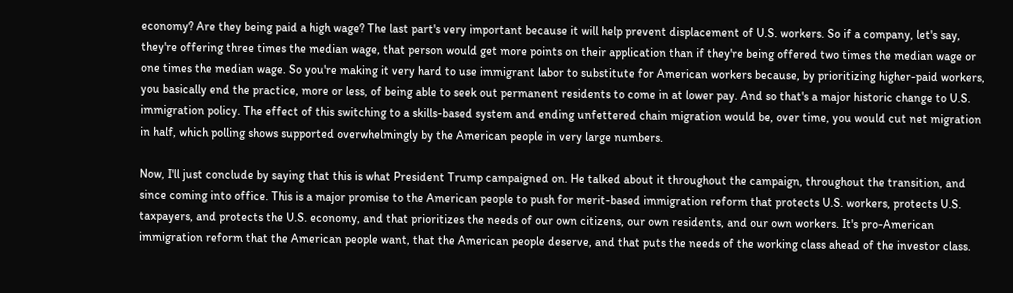economy? Are they being paid a high wage? The last part's very important because it will help prevent displacement of U.S. workers. So if a company, let's say, they're offering three times the median wage, that person would get more points on their application than if they're being offered two times the median wage or one times the median wage. So you're making it very hard to use immigrant labor to substitute for American workers because, by prioritizing higher-paid workers, you basically end the practice, more or less, of being able to seek out permanent residents to come in at lower pay. And so that's a major historic change to U.S. immigration policy. The effect of this switching to a skills-based system and ending unfettered chain migration would be, over time, you would cut net migration in half, which polling shows supported overwhelmingly by the American people in very large numbers.

Now, I'll just conclude by saying that this is what President Trump campaigned on. He talked about it throughout the campaign, throughout the transition, and since coming into office. This is a major promise to the American people to push for merit-based immigration reform that protects U.S. workers, protects U.S. taxpayers, and protects the U.S. economy, and that prioritizes the needs of our own citizens, our own residents, and our own workers. It's pro-American immigration reform that the American people want, that the American people deserve, and that puts the needs of the working class ahead of the investor class.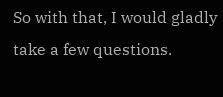So with that, I would gladly take a few questions.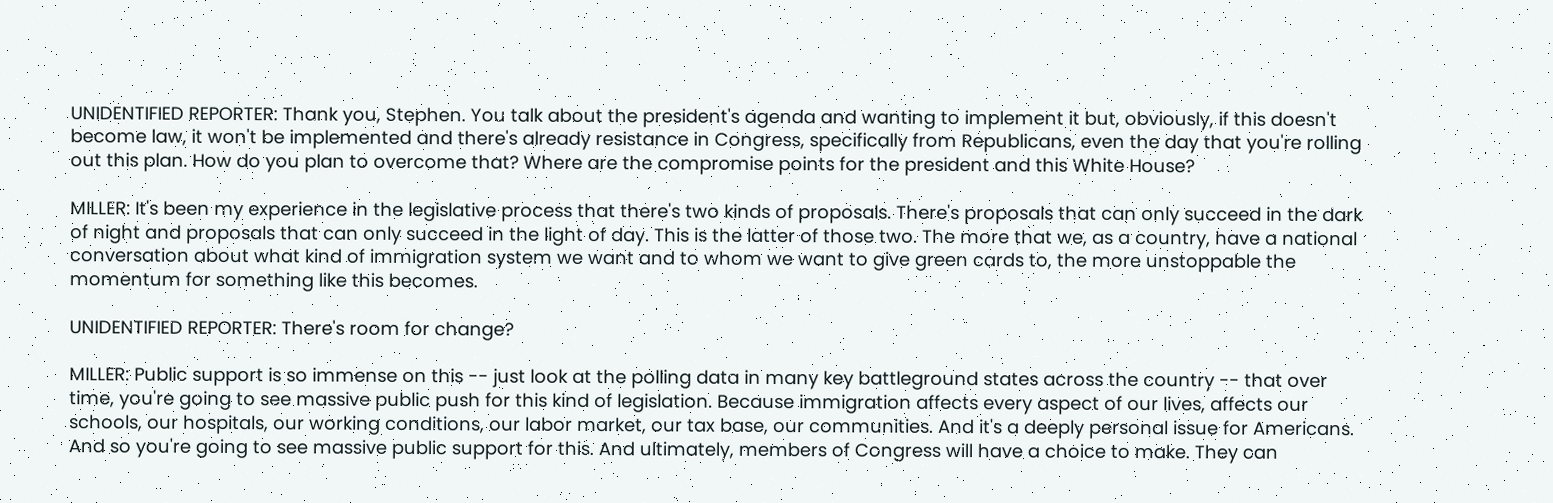UNIDENTIFIED REPORTER: Thank you, Stephen. You talk about the president's agenda and wanting to implement it but, obviously, if this doesn't become law, it won't be implemented and there's already resistance in Congress, specifically from Republicans, even the day that you're rolling out this plan. How do you plan to overcome that? Where are the compromise points for the president and this White House?

MILLER: It's been my experience in the legislative process that there's two kinds of proposals. There's proposals that can only succeed in the dark of night and proposals that can only succeed in the light of day. This is the latter of those two. The more that we, as a country, have a national conversation about what kind of immigration system we want and to whom we want to give green cards to, the more unstoppable the momentum for something like this becomes.

UNIDENTIFIED REPORTER: There's room for change?

MILLER: Public support is so immense on this -- just look at the polling data in many key battleground states across the country -- that over time, you're going to see massive public push for this kind of legislation. Because immigration affects every aspect of our lives, affects our schools, our hospitals, our working conditions, our labor market, our tax base, our communities. And it's a deeply personal issue for Americans. And so you're going to see massive public support for this. And ultimately, members of Congress will have a choice to make. They can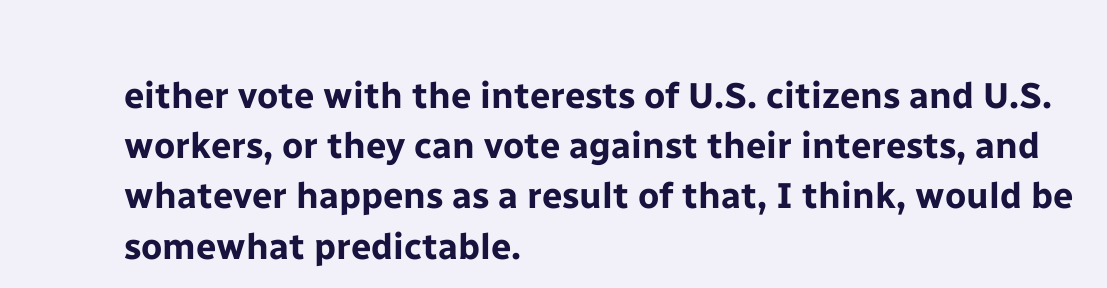either vote with the interests of U.S. citizens and U.S. workers, or they can vote against their interests, and whatever happens as a result of that, I think, would be somewhat predictable.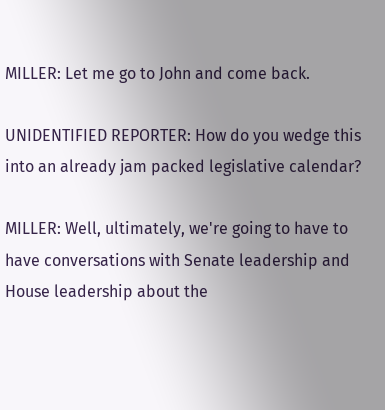MILLER: Let me go to John and come back.

UNIDENTIFIED REPORTER: How do you wedge this into an already jam packed legislative calendar?

MILLER: Well, ultimately, we're going to have to have conversations with Senate leadership and House leadership about the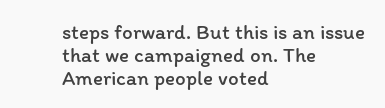steps forward. But this is an issue that we campaigned on. The American people voted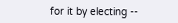for it by electing --